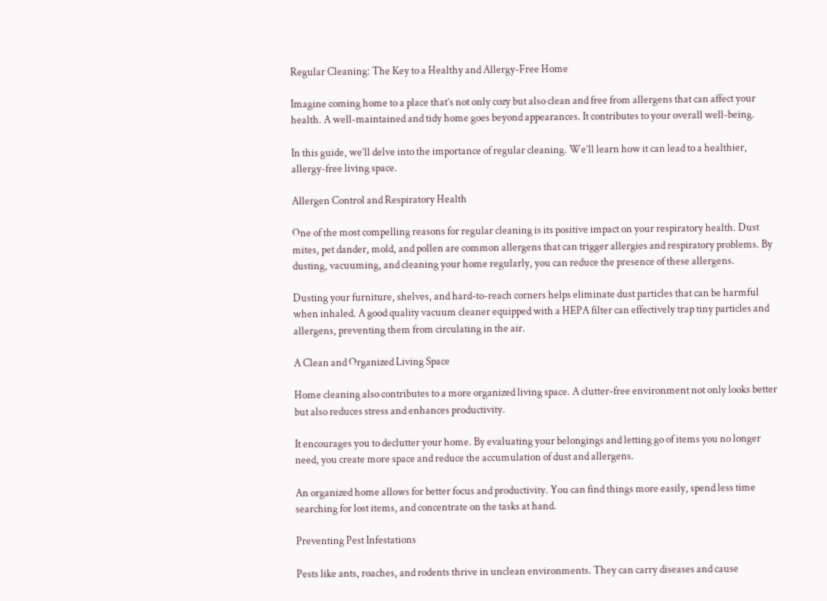Regular Cleaning: The Key to a Healthy and Allergy-Free Home

Imagine coming home to a place that’s not only cozy but also clean and free from allergens that can affect your health. A well-maintained and tidy home goes beyond appearances. It contributes to your overall well-being.

In this guide, we’ll delve into the importance of regular cleaning. We’ll learn how it can lead to a healthier, allergy-free living space.

Allergen Control and Respiratory Health

One of the most compelling reasons for regular cleaning is its positive impact on your respiratory health. Dust mites, pet dander, mold, and pollen are common allergens that can trigger allergies and respiratory problems. By dusting, vacuuming, and cleaning your home regularly, you can reduce the presence of these allergens.

Dusting your furniture, shelves, and hard-to-reach corners helps eliminate dust particles that can be harmful when inhaled. A good quality vacuum cleaner equipped with a HEPA filter can effectively trap tiny particles and allergens, preventing them from circulating in the air.

A Clean and Organized Living Space

Home cleaning also contributes to a more organized living space. A clutter-free environment not only looks better but also reduces stress and enhances productivity.

It encourages you to declutter your home. By evaluating your belongings and letting go of items you no longer need, you create more space and reduce the accumulation of dust and allergens.

An organized home allows for better focus and productivity. You can find things more easily, spend less time searching for lost items, and concentrate on the tasks at hand.

Preventing Pest Infestations

Pests like ants, roaches, and rodents thrive in unclean environments. They can carry diseases and cause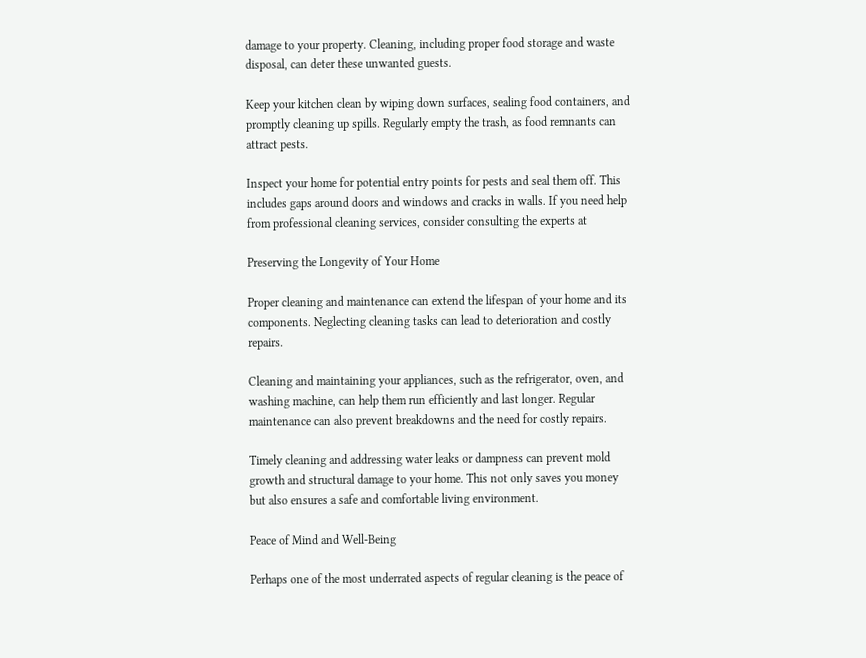damage to your property. Cleaning, including proper food storage and waste disposal, can deter these unwanted guests.

Keep your kitchen clean by wiping down surfaces, sealing food containers, and promptly cleaning up spills. Regularly empty the trash, as food remnants can attract pests.

Inspect your home for potential entry points for pests and seal them off. This includes gaps around doors and windows and cracks in walls. If you need help from professional cleaning services, consider consulting the experts at

Preserving the Longevity of Your Home

Proper cleaning and maintenance can extend the lifespan of your home and its components. Neglecting cleaning tasks can lead to deterioration and costly repairs.

Cleaning and maintaining your appliances, such as the refrigerator, oven, and washing machine, can help them run efficiently and last longer. Regular maintenance can also prevent breakdowns and the need for costly repairs.

Timely cleaning and addressing water leaks or dampness can prevent mold growth and structural damage to your home. This not only saves you money but also ensures a safe and comfortable living environment.

Peace of Mind and Well-Being

Perhaps one of the most underrated aspects of regular cleaning is the peace of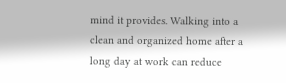mind it provides. Walking into a clean and organized home after a long day at work can reduce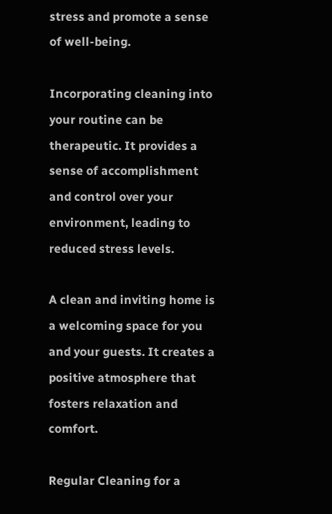stress and promote a sense of well-being.

Incorporating cleaning into your routine can be therapeutic. It provides a sense of accomplishment and control over your environment, leading to reduced stress levels.

A clean and inviting home is a welcoming space for you and your guests. It creates a positive atmosphere that fosters relaxation and comfort.

Regular Cleaning for a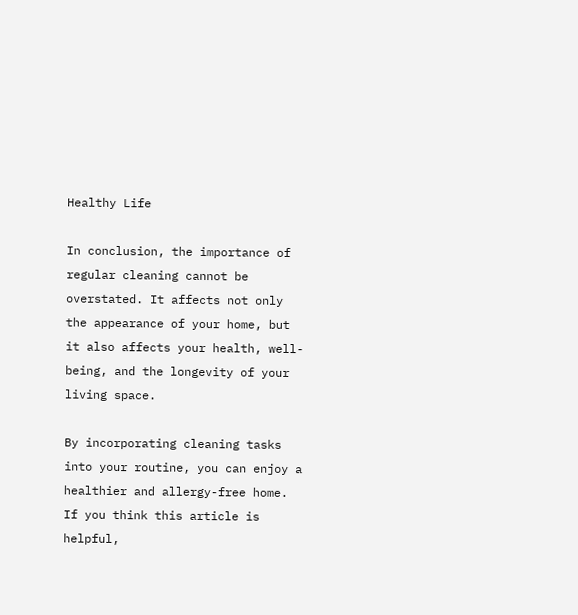Healthy Life

In conclusion, the importance of regular cleaning cannot be overstated. It affects not only the appearance of your home, but it also affects your health, well-being, and the longevity of your living space.

By incorporating cleaning tasks into your routine, you can enjoy a healthier and allergy-free home. If you think this article is helpful,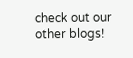check out our other blogs!